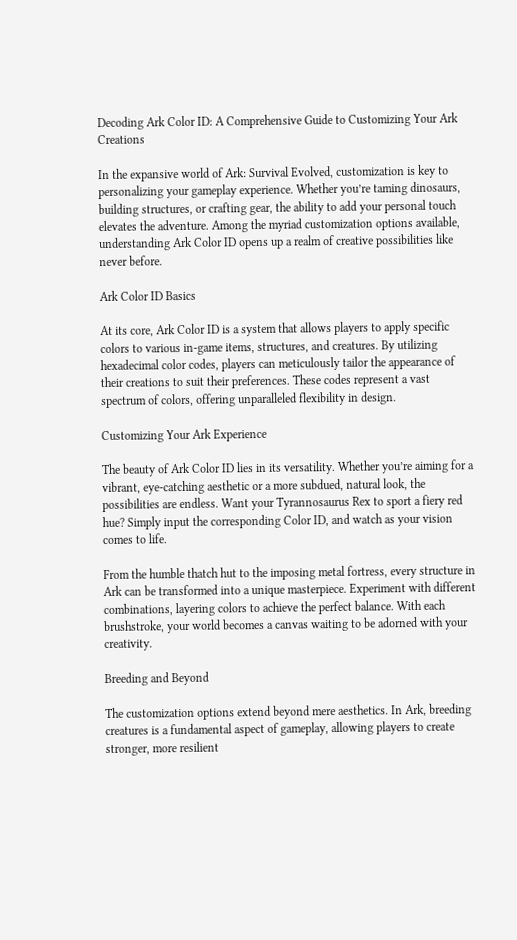Decoding Ark Color ID: A Comprehensive Guide to Customizing Your Ark Creations

In the expansive world of Ark: Survival Evolved, customization is key to personalizing your gameplay experience. Whether you’re taming dinosaurs, building structures, or crafting gear, the ability to add your personal touch elevates the adventure. Among the myriad customization options available, understanding Ark Color ID opens up a realm of creative possibilities like never before.

Ark Color ID Basics

At its core, Ark Color ID is a system that allows players to apply specific colors to various in-game items, structures, and creatures. By utilizing hexadecimal color codes, players can meticulously tailor the appearance of their creations to suit their preferences. These codes represent a vast spectrum of colors, offering unparalleled flexibility in design.

Customizing Your Ark Experience

The beauty of Ark Color ID lies in its versatility. Whether you’re aiming for a vibrant, eye-catching aesthetic or a more subdued, natural look, the possibilities are endless. Want your Tyrannosaurus Rex to sport a fiery red hue? Simply input the corresponding Color ID, and watch as your vision comes to life.

From the humble thatch hut to the imposing metal fortress, every structure in Ark can be transformed into a unique masterpiece. Experiment with different combinations, layering colors to achieve the perfect balance. With each brushstroke, your world becomes a canvas waiting to be adorned with your creativity.

Breeding and Beyond

The customization options extend beyond mere aesthetics. In Ark, breeding creatures is a fundamental aspect of gameplay, allowing players to create stronger, more resilient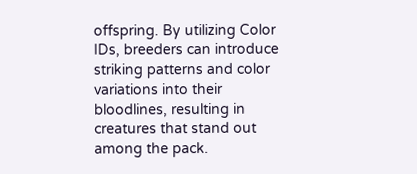offspring. By utilizing Color IDs, breeders can introduce striking patterns and color variations into their bloodlines, resulting in creatures that stand out among the pack.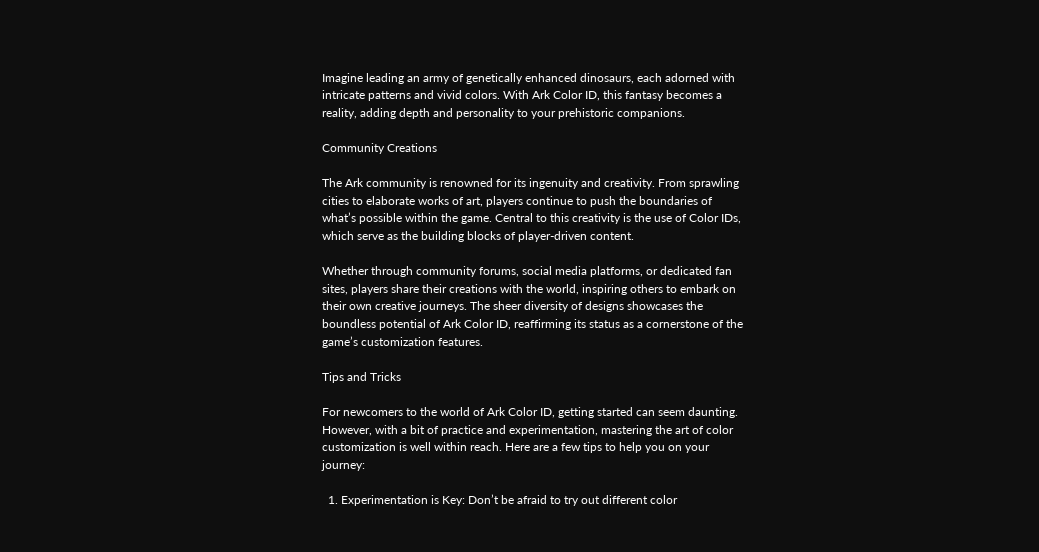Imagine leading an army of genetically enhanced dinosaurs, each adorned with intricate patterns and vivid colors. With Ark Color ID, this fantasy becomes a reality, adding depth and personality to your prehistoric companions.

Community Creations

The Ark community is renowned for its ingenuity and creativity. From sprawling cities to elaborate works of art, players continue to push the boundaries of what’s possible within the game. Central to this creativity is the use of Color IDs, which serve as the building blocks of player-driven content.

Whether through community forums, social media platforms, or dedicated fan sites, players share their creations with the world, inspiring others to embark on their own creative journeys. The sheer diversity of designs showcases the boundless potential of Ark Color ID, reaffirming its status as a cornerstone of the game’s customization features.

Tips and Tricks

For newcomers to the world of Ark Color ID, getting started can seem daunting. However, with a bit of practice and experimentation, mastering the art of color customization is well within reach. Here are a few tips to help you on your journey:

  1. Experimentation is Key: Don’t be afraid to try out different color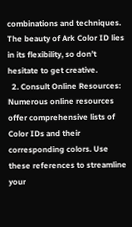combinations and techniques. The beauty of Ark Color ID lies in its flexibility, so don’t hesitate to get creative.
  2. Consult Online Resources: Numerous online resources offer comprehensive lists of Color IDs and their corresponding colors. Use these references to streamline your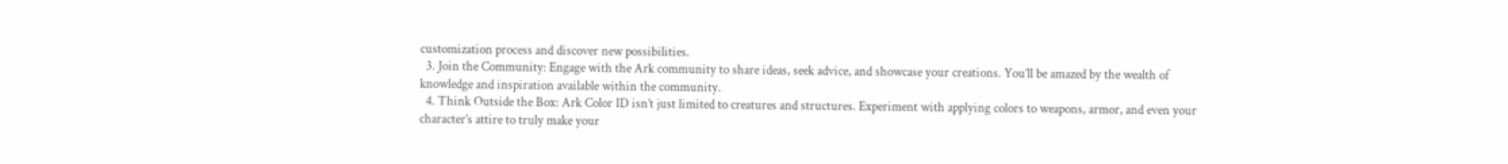customization process and discover new possibilities.
  3. Join the Community: Engage with the Ark community to share ideas, seek advice, and showcase your creations. You’ll be amazed by the wealth of knowledge and inspiration available within the community.
  4. Think Outside the Box: Ark Color ID isn’t just limited to creatures and structures. Experiment with applying colors to weapons, armor, and even your character’s attire to truly make your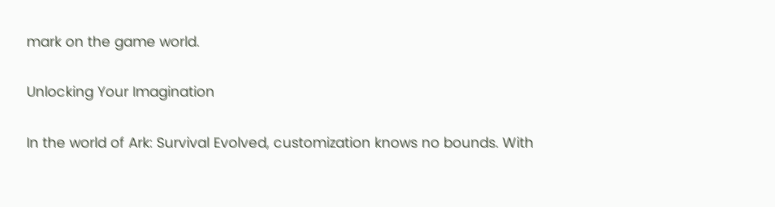mark on the game world.

Unlocking Your Imagination

In the world of Ark: Survival Evolved, customization knows no bounds. With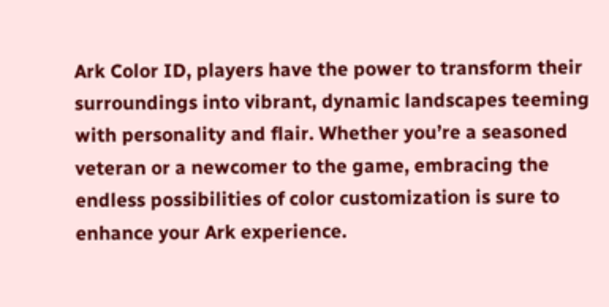Ark Color ID, players have the power to transform their surroundings into vibrant, dynamic landscapes teeming with personality and flair. Whether you’re a seasoned veteran or a newcomer to the game, embracing the endless possibilities of color customization is sure to enhance your Ark experience.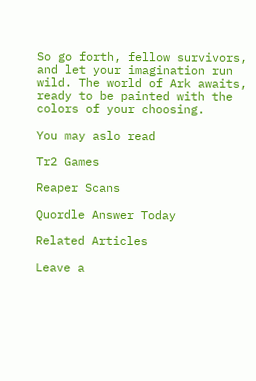So go forth, fellow survivors, and let your imagination run wild. The world of Ark awaits, ready to be painted with the colors of your choosing.

You may aslo read

Tr2 Games

Reaper Scans

Quordle Answer Today

Related Articles

Leave a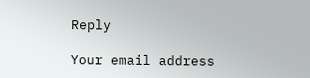Reply

Your email address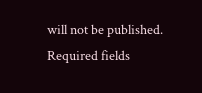will not be published. Required fields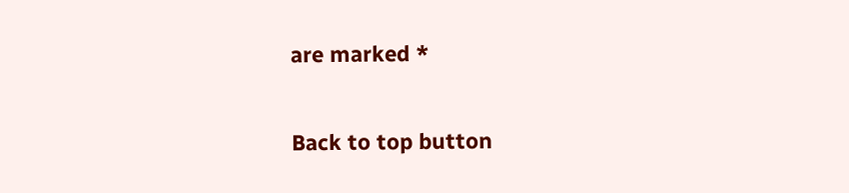are marked *

Back to top button